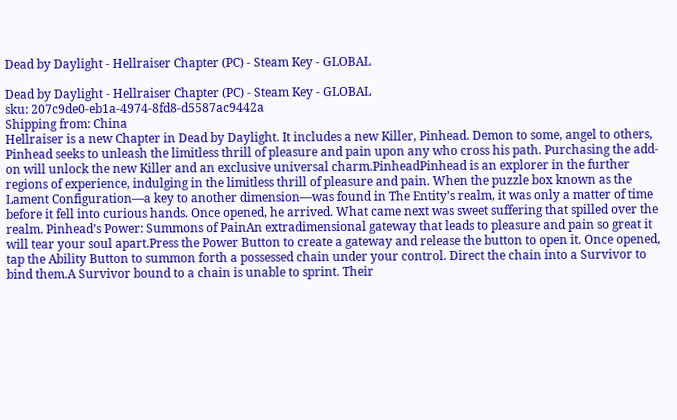Dead by Daylight - Hellraiser Chapter (PC) - Steam Key - GLOBAL

Dead by Daylight - Hellraiser Chapter (PC) - Steam Key - GLOBAL
sku: 207c9de0-eb1a-4974-8fd8-d5587ac9442a
Shipping from: China
Hellraiser is a new Chapter in Dead by Daylight. It includes a new Killer, Pinhead. Demon to some, angel to others, Pinhead seeks to unleash the limitless thrill of pleasure and pain upon any who cross his path. Purchasing the add-on will unlock the new Killer and an exclusive universal charm.PinheadPinhead is an explorer in the further regions of experience, indulging in the limitless thrill of pleasure and pain. When the puzzle box known as the Lament Configuration—a key to another dimension—was found in The Entity’s realm, it was only a matter of time before it fell into curious hands. Once opened, he arrived. What came next was sweet suffering that spilled over the realm. Pinhead’s Power: Summons of PainAn extradimensional gateway that leads to pleasure and pain so great it will tear your soul apart.Press the Power Button to create a gateway and release the button to open it. Once opened, tap the Ability Button to summon forth a possessed chain under your control. Direct the chain into a Survivor to bind them.A Survivor bound to a chain is unable to sprint. Their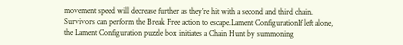movement speed will decrease further as they’re hit with a second and third chain. Survivors can perform the Break Free action to escape.Lament ConfigurationIf left alone, the Lament Configuration puzzle box initiates a Chain Hunt by summoning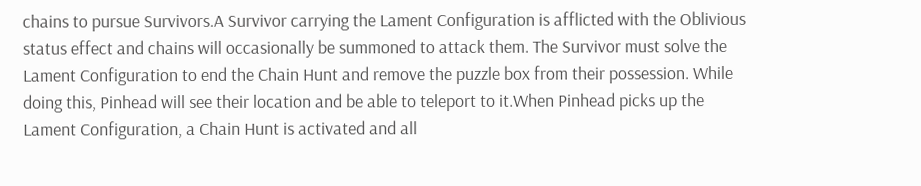chains to pursue Survivors.A Survivor carrying the Lament Configuration is afflicted with the Oblivious status effect and chains will occasionally be summoned to attack them. The Survivor must solve the Lament Configuration to end the Chain Hunt and remove the puzzle box from their possession. While doing this, Pinhead will see their location and be able to teleport to it.When Pinhead picks up the Lament Configuration, a Chain Hunt is activated and all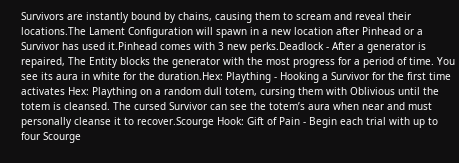Survivors are instantly bound by chains, causing them to scream and reveal their locations.The Lament Configuration will spawn in a new location after Pinhead or a Survivor has used it.Pinhead comes with 3 new perks.Deadlock - After a generator is repaired, The Entity blocks the generator with the most progress for a period of time. You see its aura in white for the duration.Hex: Plaything - Hooking a Survivor for the first time activates Hex: Plaything on a random dull totem, cursing them with Oblivious until the totem is cleansed. The cursed Survivor can see the totem’s aura when near and must personally cleanse it to recover.Scourge Hook: Gift of Pain - Begin each trial with up to four Scourge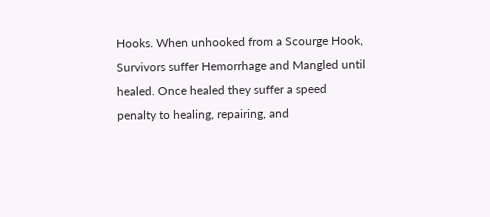Hooks. When unhooked from a Scourge Hook, Survivors suffer Hemorrhage and Mangled until healed. Once healed they suffer a speed penalty to healing, repairing, and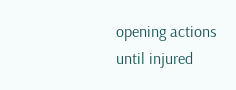opening actions until injured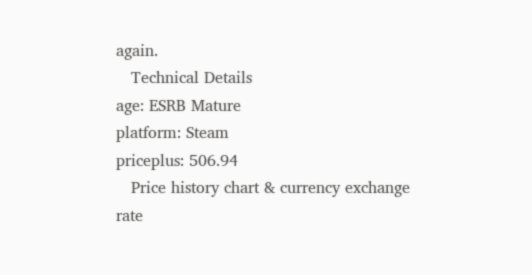again.
   Technical Details
age: ESRB Mature
platform: Steam
priceplus: 506.94
   Price history chart & currency exchange rate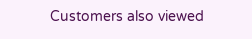Customers also viewed